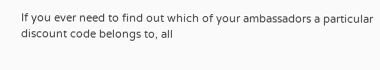If you ever need to find out which of your ambassadors a particular discount code belongs to, all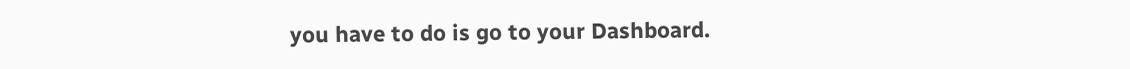you have to do is go to your Dashboard.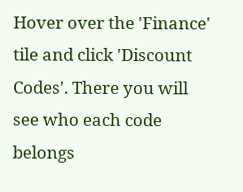Hover over the 'Finance' tile and click 'Discount Codes'. There you will see who each code belongs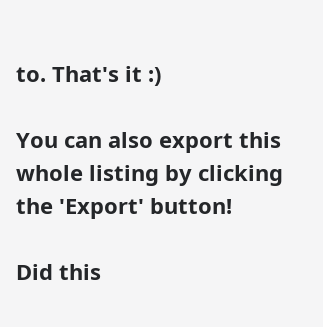to. That's it :)

You can also export this whole listing by clicking the 'Export' button!

Did this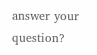answer your question?